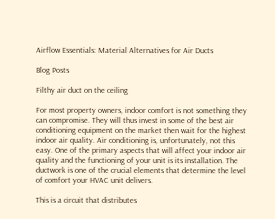Airflow Essentials: Material Alternatives for Air Ducts

Blog Posts

Filthy air duct on the ceiling

For most property owners, indoor comfort is not something they can compromise. They will thus invest in some of the best air conditioning equipment on the market then wait for the highest indoor air quality. Air conditioning is, unfortunately, not this easy. One of the primary aspects that will affect your indoor air quality and the functioning of your unit is its installation. The ductwork is one of the crucial elements that determine the level of comfort your HVAC unit delivers.

This is a circuit that distributes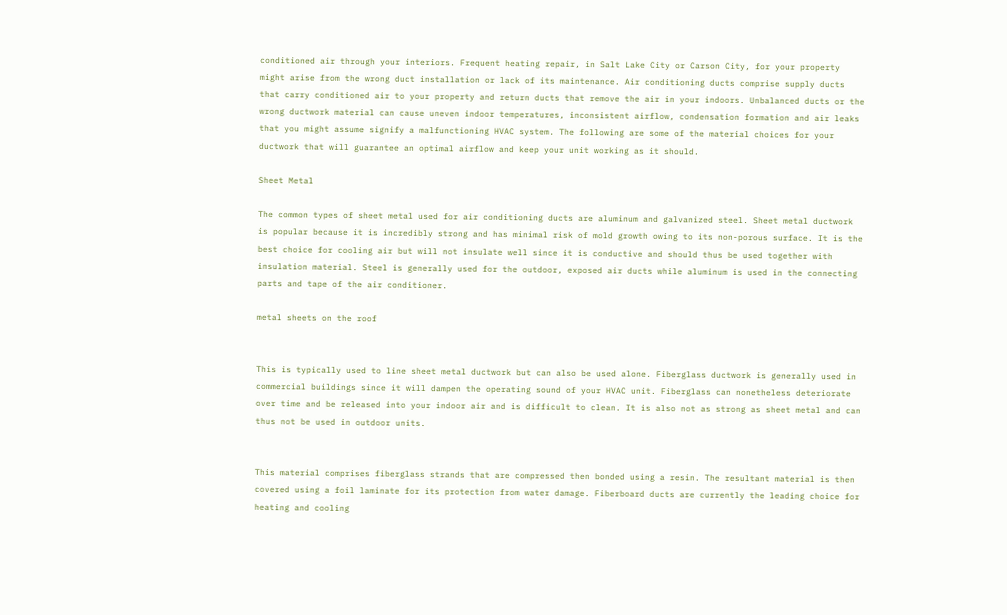conditioned air through your interiors. Frequent heating repair, in Salt Lake City or Carson City, for your property might arise from the wrong duct installation or lack of its maintenance. Air conditioning ducts comprise supply ducts that carry conditioned air to your property and return ducts that remove the air in your indoors. Unbalanced ducts or the wrong ductwork material can cause uneven indoor temperatures, inconsistent airflow, condensation formation and air leaks that you might assume signify a malfunctioning HVAC system. The following are some of the material choices for your ductwork that will guarantee an optimal airflow and keep your unit working as it should.

Sheet Metal

The common types of sheet metal used for air conditioning ducts are aluminum and galvanized steel. Sheet metal ductwork is popular because it is incredibly strong and has minimal risk of mold growth owing to its non-porous surface. It is the best choice for cooling air but will not insulate well since it is conductive and should thus be used together with insulation material. Steel is generally used for the outdoor, exposed air ducts while aluminum is used in the connecting parts and tape of the air conditioner.

metal sheets on the roof


This is typically used to line sheet metal ductwork but can also be used alone. Fiberglass ductwork is generally used in commercial buildings since it will dampen the operating sound of your HVAC unit. Fiberglass can nonetheless deteriorate over time and be released into your indoor air and is difficult to clean. It is also not as strong as sheet metal and can thus not be used in outdoor units.


This material comprises fiberglass strands that are compressed then bonded using a resin. The resultant material is then covered using a foil laminate for its protection from water damage. Fiberboard ducts are currently the leading choice for heating and cooling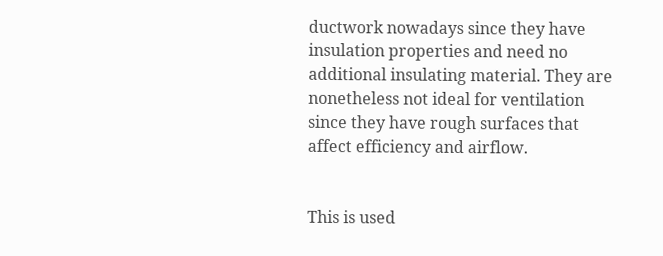ductwork nowadays since they have insulation properties and need no additional insulating material. They are nonetheless not ideal for ventilation since they have rough surfaces that affect efficiency and airflow.


This is used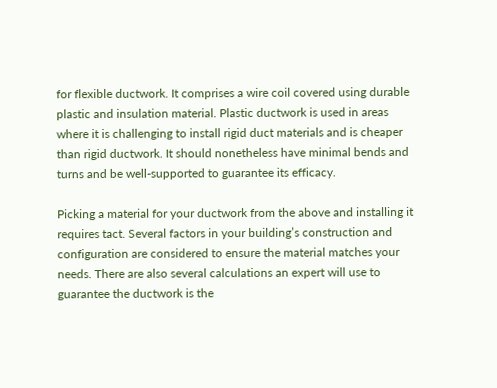for flexible ductwork. It comprises a wire coil covered using durable plastic and insulation material. Plastic ductwork is used in areas where it is challenging to install rigid duct materials and is cheaper than rigid ductwork. It should nonetheless have minimal bends and turns and be well-supported to guarantee its efficacy.

Picking a material for your ductwork from the above and installing it requires tact. Several factors in your building’s construction and configuration are considered to ensure the material matches your needs. There are also several calculations an expert will use to guarantee the ductwork is the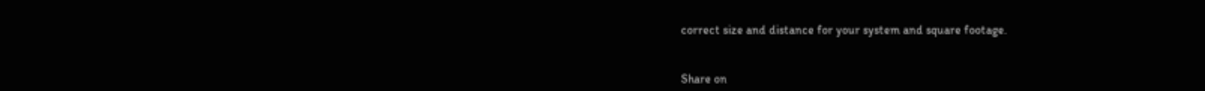correct size and distance for your system and square footage.


Share on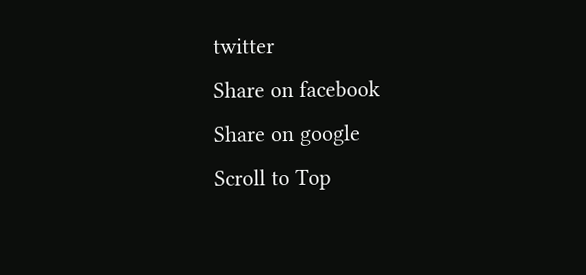twitter
Share on facebook
Share on google
Scroll to Top